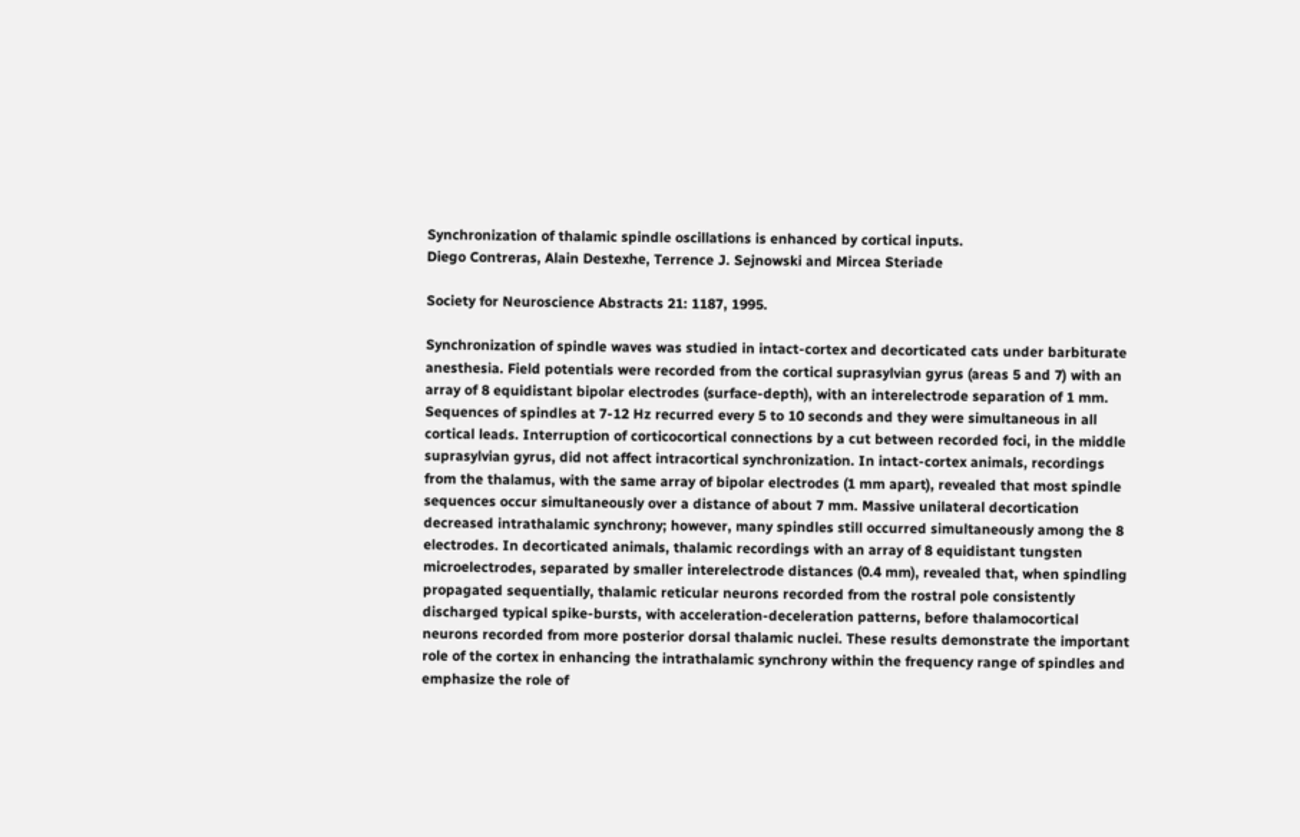Synchronization of thalamic spindle oscillations is enhanced by cortical inputs.
Diego Contreras, Alain Destexhe, Terrence J. Sejnowski and Mircea Steriade

Society for Neuroscience Abstracts 21: 1187, 1995.

Synchronization of spindle waves was studied in intact-cortex and decorticated cats under barbiturate anesthesia. Field potentials were recorded from the cortical suprasylvian gyrus (areas 5 and 7) with an array of 8 equidistant bipolar electrodes (surface-depth), with an interelectrode separation of 1 mm. Sequences of spindles at 7-12 Hz recurred every 5 to 10 seconds and they were simultaneous in all cortical leads. Interruption of corticocortical connections by a cut between recorded foci, in the middle suprasylvian gyrus, did not affect intracortical synchronization. In intact-cortex animals, recordings from the thalamus, with the same array of bipolar electrodes (1 mm apart), revealed that most spindle sequences occur simultaneously over a distance of about 7 mm. Massive unilateral decortication decreased intrathalamic synchrony; however, many spindles still occurred simultaneously among the 8 electrodes. In decorticated animals, thalamic recordings with an array of 8 equidistant tungsten microelectrodes, separated by smaller interelectrode distances (0.4 mm), revealed that, when spindling propagated sequentially, thalamic reticular neurons recorded from the rostral pole consistently discharged typical spike-bursts, with acceleration-deceleration patterns, before thalamocortical neurons recorded from more posterior dorsal thalamic nuclei. These results demonstrate the important role of the cortex in enhancing the intrathalamic synchrony within the frequency range of spindles and emphasize the role of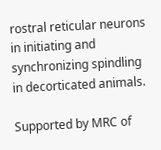rostral reticular neurons in initiating and synchronizing spindling in decorticated animals.

Supported by MRC of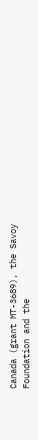Canada (grant MT-3689), the Savoy Foundation and the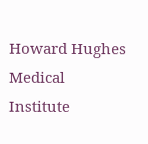Howard Hughes Medical Institute